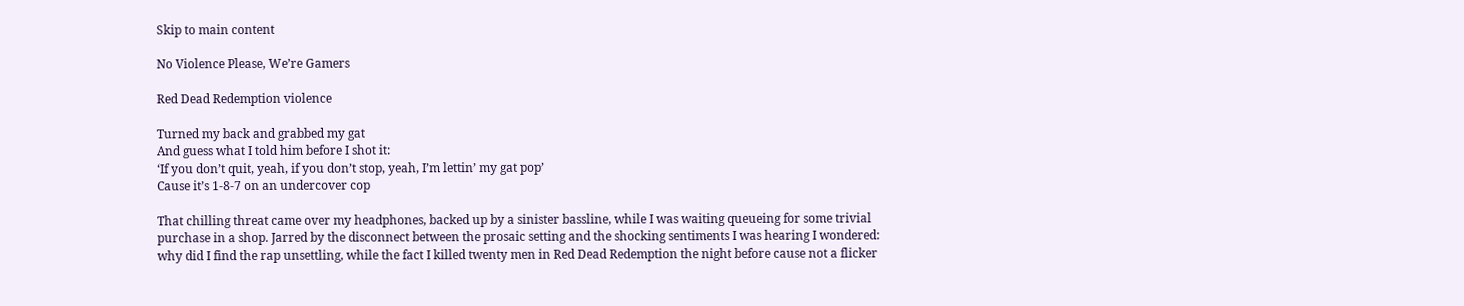Skip to main content

No Violence Please, We’re Gamers

Red Dead Redemption violence

Turned my back and grabbed my gat
And guess what I told him before I shot it:
‘If you don’t quit, yeah, if you don’t stop, yeah, I’m lettin’ my gat pop’
Cause it’s 1-8-7 on an undercover cop

That chilling threat came over my headphones, backed up by a sinister bassline, while I was waiting queueing for some trivial purchase in a shop. Jarred by the disconnect between the prosaic setting and the shocking sentiments I was hearing I wondered: why did I find the rap unsettling, while the fact I killed twenty men in Red Dead Redemption the night before cause not a flicker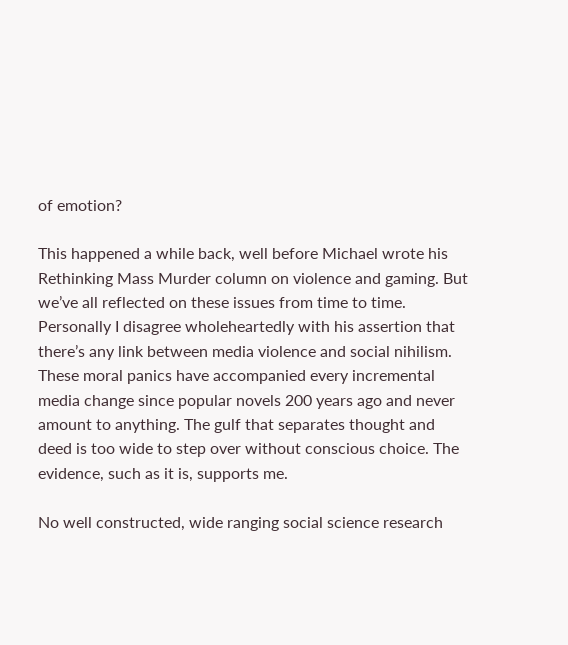of emotion?

This happened a while back, well before Michael wrote his Rethinking Mass Murder column on violence and gaming. But we’ve all reflected on these issues from time to time. Personally I disagree wholeheartedly with his assertion that there’s any link between media violence and social nihilism. These moral panics have accompanied every incremental media change since popular novels 200 years ago and never amount to anything. The gulf that separates thought and deed is too wide to step over without conscious choice. The evidence, such as it is, supports me.

No well constructed, wide ranging social science research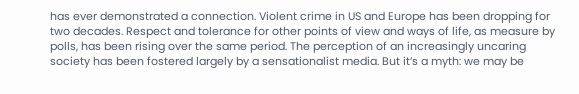has ever demonstrated a connection. Violent crime in US and Europe has been dropping for two decades. Respect and tolerance for other points of view and ways of life, as measure by polls, has been rising over the same period. The perception of an increasingly uncaring society has been fostered largely by a sensationalist media. But it’s a myth: we may be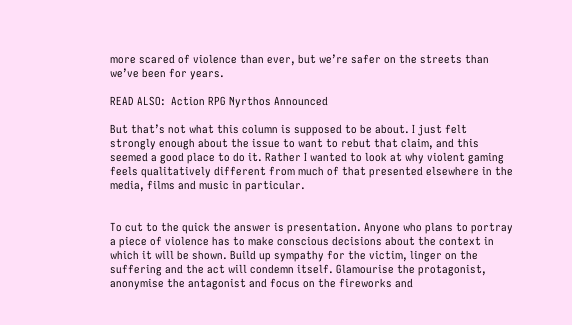more scared of violence than ever, but we’re safer on the streets than we’ve been for years.

READ ALSO:  Action RPG Nyrthos Announced

But that’s not what this column is supposed to be about. I just felt strongly enough about the issue to want to rebut that claim, and this seemed a good place to do it. Rather I wanted to look at why violent gaming feels qualitatively different from much of that presented elsewhere in the media, films and music in particular.


To cut to the quick the answer is presentation. Anyone who plans to portray a piece of violence has to make conscious decisions about the context in which it will be shown. Build up sympathy for the victim, linger on the suffering and the act will condemn itself. Glamourise the protagonist, anonymise the antagonist and focus on the fireworks and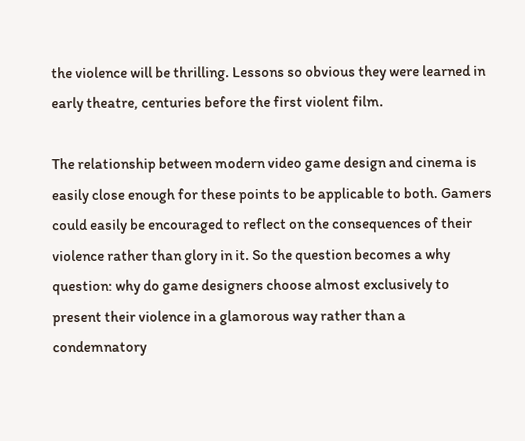the violence will be thrilling. Lessons so obvious they were learned in early theatre, centuries before the first violent film.

The relationship between modern video game design and cinema is easily close enough for these points to be applicable to both. Gamers could easily be encouraged to reflect on the consequences of their violence rather than glory in it. So the question becomes a why question: why do game designers choose almost exclusively to present their violence in a glamorous way rather than a condemnatory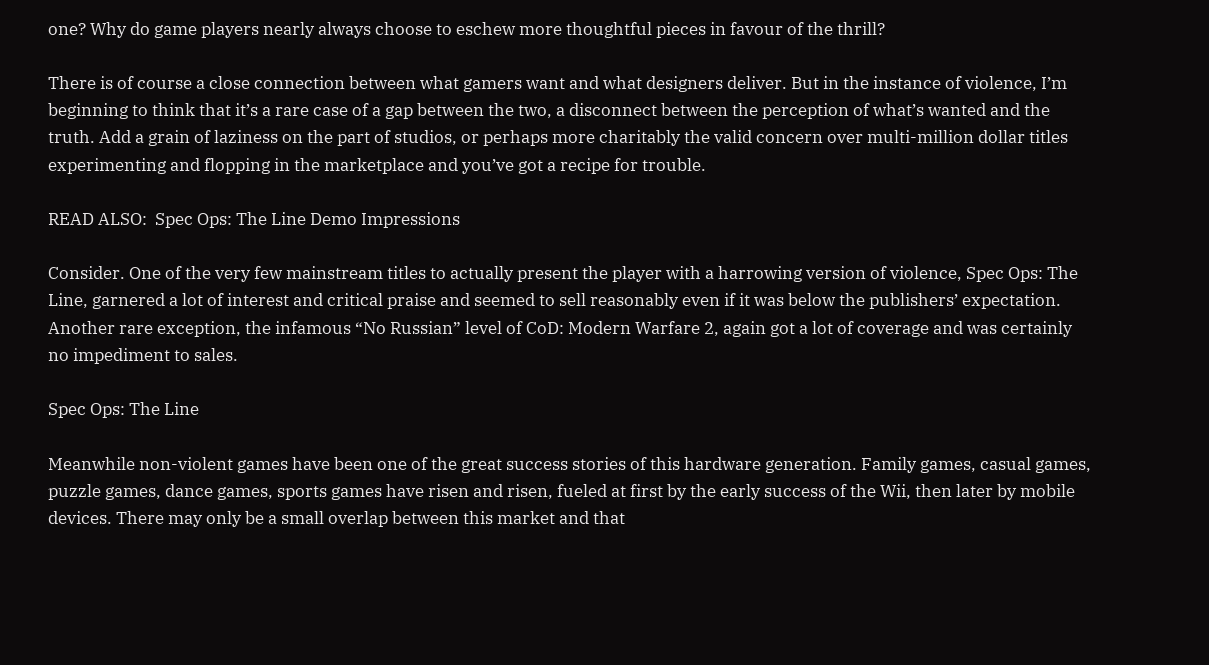one? Why do game players nearly always choose to eschew more thoughtful pieces in favour of the thrill?

There is of course a close connection between what gamers want and what designers deliver. But in the instance of violence, I’m beginning to think that it’s a rare case of a gap between the two, a disconnect between the perception of what’s wanted and the truth. Add a grain of laziness on the part of studios, or perhaps more charitably the valid concern over multi-million dollar titles experimenting and flopping in the marketplace and you’ve got a recipe for trouble.

READ ALSO:  Spec Ops: The Line Demo Impressions

Consider. One of the very few mainstream titles to actually present the player with a harrowing version of violence, Spec Ops: The Line, garnered a lot of interest and critical praise and seemed to sell reasonably even if it was below the publishers’ expectation. Another rare exception, the infamous “No Russian” level of CoD: Modern Warfare 2, again got a lot of coverage and was certainly no impediment to sales.

Spec Ops: The Line

Meanwhile non-violent games have been one of the great success stories of this hardware generation. Family games, casual games, puzzle games, dance games, sports games have risen and risen, fueled at first by the early success of the Wii, then later by mobile devices. There may only be a small overlap between this market and that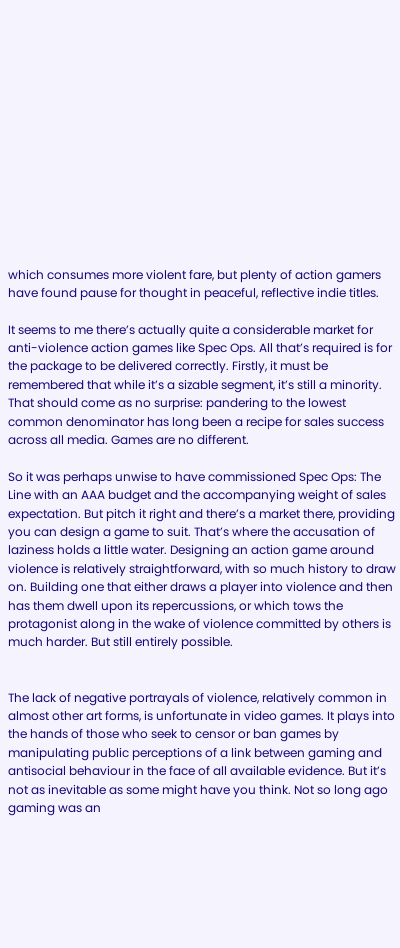which consumes more violent fare, but plenty of action gamers have found pause for thought in peaceful, reflective indie titles.

It seems to me there’s actually quite a considerable market for anti-violence action games like Spec Ops. All that’s required is for the package to be delivered correctly. Firstly, it must be remembered that while it’s a sizable segment, it’s still a minority. That should come as no surprise: pandering to the lowest common denominator has long been a recipe for sales success across all media. Games are no different.

So it was perhaps unwise to have commissioned Spec Ops: The Line with an AAA budget and the accompanying weight of sales expectation. But pitch it right and there’s a market there, providing you can design a game to suit. That’s where the accusation of laziness holds a little water. Designing an action game around violence is relatively straightforward, with so much history to draw on. Building one that either draws a player into violence and then has them dwell upon its repercussions, or which tows the protagonist along in the wake of violence committed by others is much harder. But still entirely possible.


The lack of negative portrayals of violence, relatively common in almost other art forms, is unfortunate in video games. It plays into the hands of those who seek to censor or ban games by manipulating public perceptions of a link between gaming and antisocial behaviour in the face of all available evidence. But it’s not as inevitable as some might have you think. Not so long ago gaming was an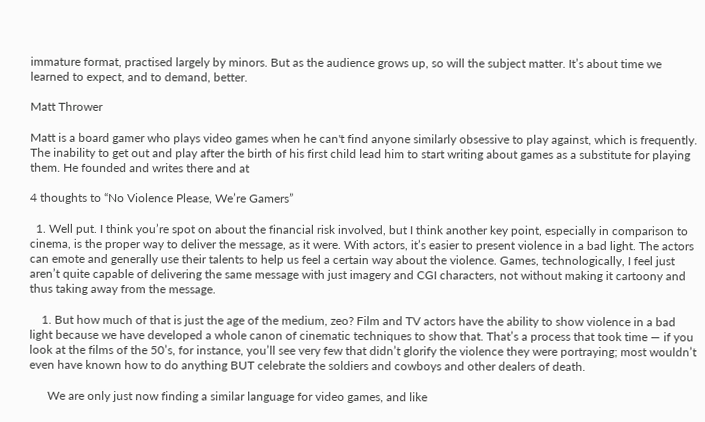immature format, practised largely by minors. But as the audience grows up, so will the subject matter. It’s about time we learned to expect, and to demand, better.

Matt Thrower

Matt is a board gamer who plays video games when he can't find anyone similarly obsessive to play against, which is frequently. The inability to get out and play after the birth of his first child lead him to start writing about games as a substitute for playing them. He founded and writes there and at

4 thoughts to “No Violence Please, We’re Gamers”

  1. Well put. I think you’re spot on about the financial risk involved, but I think another key point, especially in comparison to cinema, is the proper way to deliver the message, as it were. With actors, it’s easier to present violence in a bad light. The actors can emote and generally use their talents to help us feel a certain way about the violence. Games, technologically, I feel just aren’t quite capable of delivering the same message with just imagery and CGI characters, not without making it cartoony and thus taking away from the message.

    1. But how much of that is just the age of the medium, zeo? Film and TV actors have the ability to show violence in a bad light because we have developed a whole canon of cinematic techniques to show that. That’s a process that took time — if you look at the films of the 50’s, for instance, you’ll see very few that didn’t glorify the violence they were portraying; most wouldn’t even have known how to do anything BUT celebrate the soldiers and cowboys and other dealers of death.

      We are only just now finding a similar language for video games, and like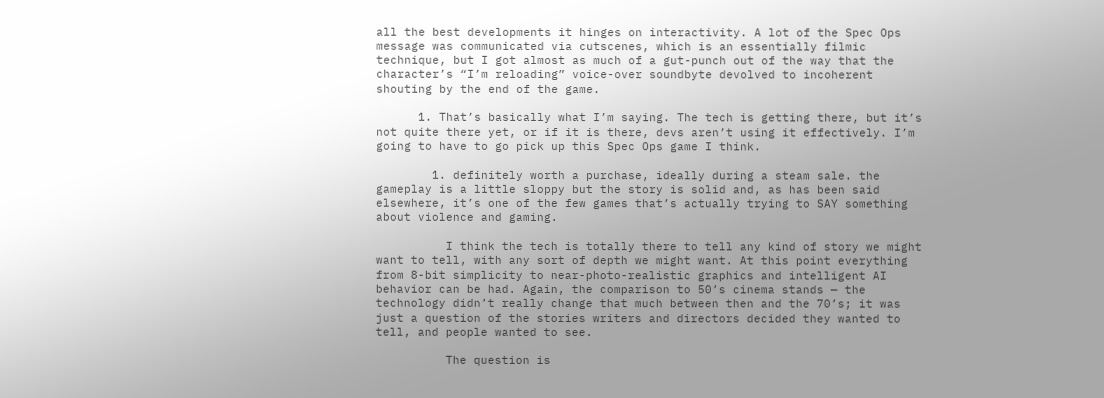all the best developments it hinges on interactivity. A lot of the Spec Ops message was communicated via cutscenes, which is an essentially filmic technique, but I got almost as much of a gut-punch out of the way that the character’s “I’m reloading” voice-over soundbyte devolved to incoherent shouting by the end of the game.

      1. That’s basically what I’m saying. The tech is getting there, but it’s not quite there yet, or if it is there, devs aren’t using it effectively. I’m going to have to go pick up this Spec Ops game I think.

        1. definitely worth a purchase, ideally during a steam sale. the gameplay is a little sloppy but the story is solid and, as has been said elsewhere, it’s one of the few games that’s actually trying to SAY something about violence and gaming.

          I think the tech is totally there to tell any kind of story we might want to tell, with any sort of depth we might want. At this point everything from 8-bit simplicity to near-photo-realistic graphics and intelligent AI behavior can be had. Again, the comparison to 50’s cinema stands — the technology didn’t really change that much between then and the 70’s; it was just a question of the stories writers and directors decided they wanted to tell, and people wanted to see.

          The question is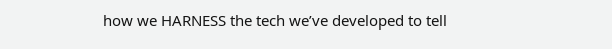how we HARNESS the tech we’ve developed to tell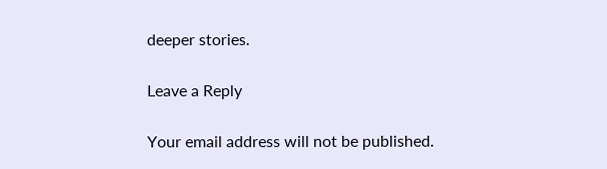deeper stories.

Leave a Reply

Your email address will not be published.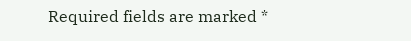Required fields are marked *